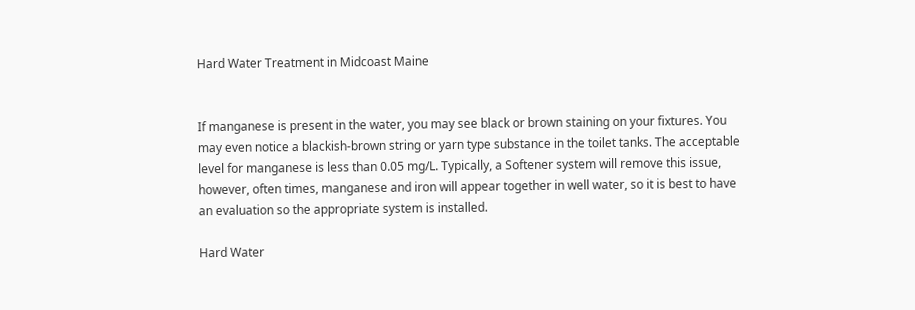Hard Water Treatment in Midcoast Maine


If manganese is present in the water, you may see black or brown staining on your fixtures. You may even notice a blackish-brown string or yarn type substance in the toilet tanks. The acceptable level for manganese is less than 0.05 mg/L. Typically, a Softener system will remove this issue, however, often times, manganese and iron will appear together in well water, so it is best to have an evaluation so the appropriate system is installed.

Hard Water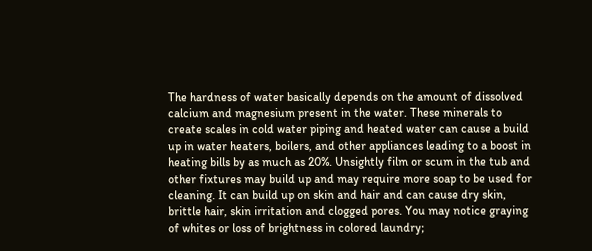The hardness of water basically depends on the amount of dissolved calcium and magnesium present in the water. These minerals to create scales in cold water piping and heated water can cause a build up in water heaters, boilers, and other appliances leading to a boost in heating bills by as much as 20%. Unsightly film or scum in the tub and other fixtures may build up and may require more soap to be used for cleaning. It can build up on skin and hair and can cause dry skin, brittle hair, skin irritation and clogged pores. You may notice graying of whites or loss of brightness in colored laundry;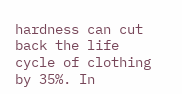hardness can cut back the life cycle of clothing by 35%. In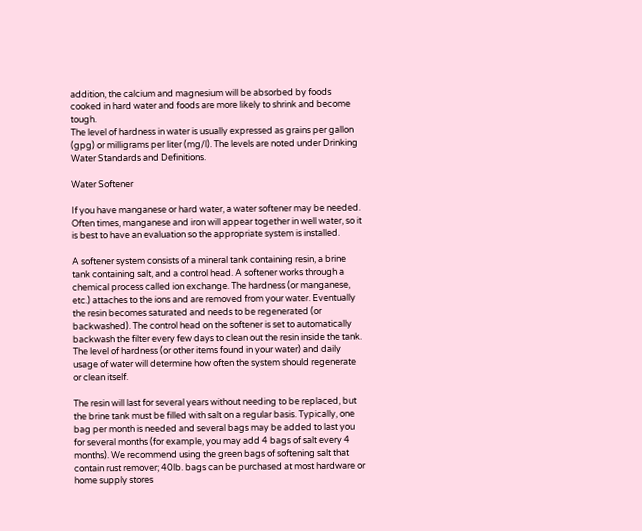addition, the calcium and magnesium will be absorbed by foods cooked in hard water and foods are more likely to shrink and become tough.
The level of hardness in water is usually expressed as grains per gallon (gpg) or milligrams per liter (mg/l). The levels are noted under Drinking Water Standards and Definitions.

Water Softener

If you have manganese or hard water, a water softener may be needed. Often times, manganese and iron will appear together in well water, so it is best to have an evaluation so the appropriate system is installed.

A softener system consists of a mineral tank containing resin, a brine tank containing salt, and a control head. A softener works through a chemical process called ion exchange. The hardness (or manganese, etc.) attaches to the ions and are removed from your water. Eventually the resin becomes saturated and needs to be regenerated (or backwashed). The control head on the softener is set to automatically backwash the filter every few days to clean out the resin inside the tank. The level of hardness (or other items found in your water) and daily usage of water will determine how often the system should regenerate or clean itself.

The resin will last for several years without needing to be replaced, but the brine tank must be filled with salt on a regular basis. Typically, one bag per month is needed and several bags may be added to last you for several months (for example, you may add 4 bags of salt every 4 months). We recommend using the green bags of softening salt that contain rust remover; 40lb. bags can be purchased at most hardware or home supply stores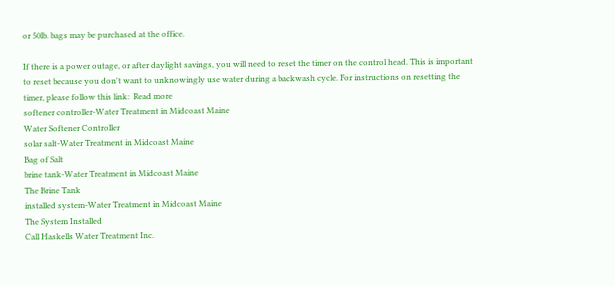or 50lb. bags may be purchased at the office.

If there is a power outage, or after daylight savings, you will need to reset the timer on the control head. This is important to reset because you don't want to unknowingly use water during a backwash cycle. For instructions on resetting the timer, please follow this link:  Read more
softener controller-Water Treatment in Midcoast Maine
Water Softener Controller
solar salt-Water Treatment in Midcoast Maine
Bag of Salt
brine tank-Water Treatment in Midcoast Maine
The Brine Tank
installed system-Water Treatment in Midcoast Maine
The System Installed
Call Haskells Water Treatment Inc.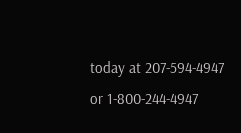today at 207-594-4947 or 1-800-244-4947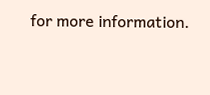for more information.